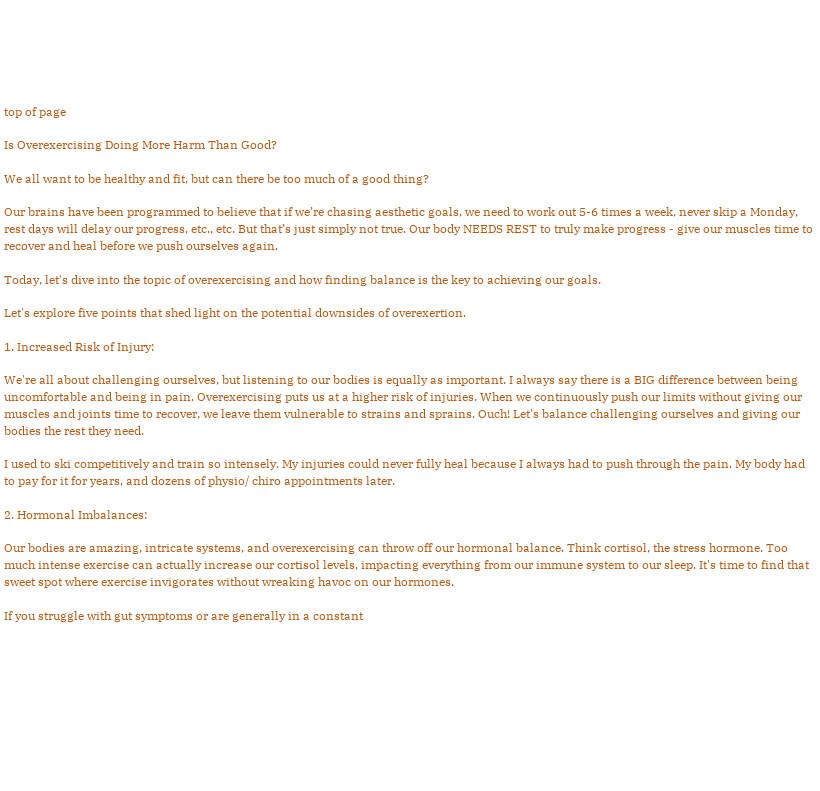top of page

Is Overexercising Doing More Harm Than Good?

We all want to be healthy and fit, but can there be too much of a good thing?

Our brains have been programmed to believe that if we’re chasing aesthetic goals, we need to work out 5-6 times a week, never skip a Monday, rest days will delay our progress, etc., etc. But that’s just simply not true. Our body NEEDS REST to truly make progress - give our muscles time to recover and heal before we push ourselves again.

Today, let's dive into the topic of overexercising and how finding balance is the key to achieving our goals.

Let's explore five points that shed light on the potential downsides of overexertion.

1. Increased Risk of Injury:

We're all about challenging ourselves, but listening to our bodies is equally as important. I always say there is a BIG difference between being uncomfortable and being in pain. Overexercising puts us at a higher risk of injuries. When we continuously push our limits without giving our muscles and joints time to recover, we leave them vulnerable to strains and sprains. Ouch! Let's balance challenging ourselves and giving our bodies the rest they need.

I used to ski competitively and train so intensely. My injuries could never fully heal because I always had to push through the pain. My body had to pay for it for years, and dozens of physio/ chiro appointments later.

2. Hormonal Imbalances:

Our bodies are amazing, intricate systems, and overexercising can throw off our hormonal balance. Think cortisol, the stress hormone. Too much intense exercise can actually increase our cortisol levels, impacting everything from our immune system to our sleep. It's time to find that sweet spot where exercise invigorates without wreaking havoc on our hormones.

If you struggle with gut symptoms or are generally in a constant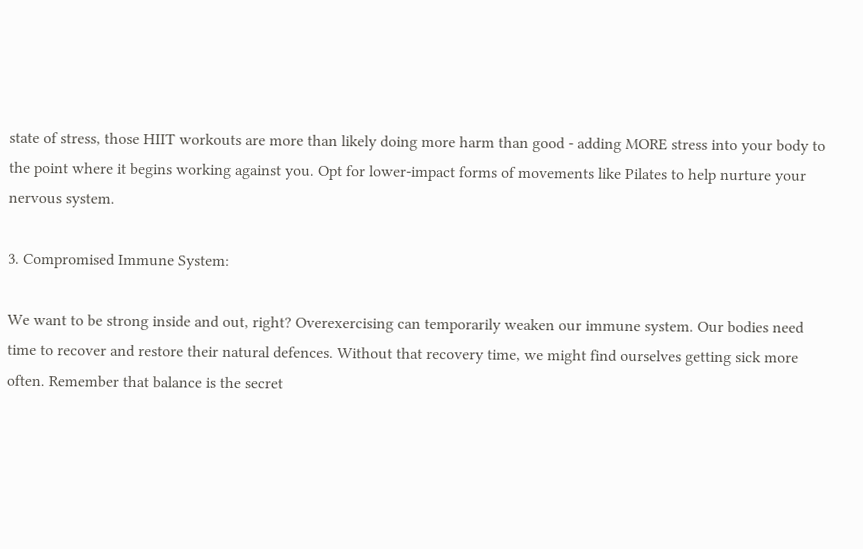state of stress, those HIIT workouts are more than likely doing more harm than good - adding MORE stress into your body to the point where it begins working against you. Opt for lower-impact forms of movements like Pilates to help nurture your nervous system.

3. Compromised Immune System:

We want to be strong inside and out, right? Overexercising can temporarily weaken our immune system. Our bodies need time to recover and restore their natural defences. Without that recovery time, we might find ourselves getting sick more often. Remember that balance is the secret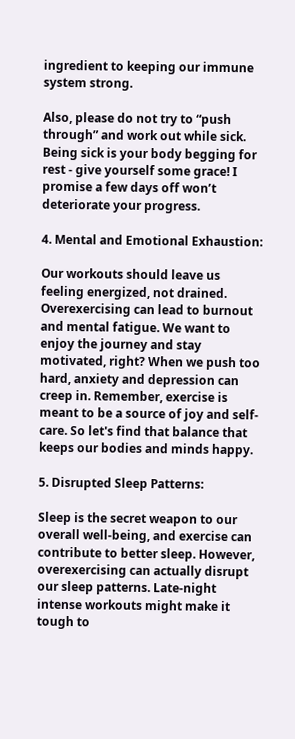ingredient to keeping our immune system strong.

Also, please do not try to “push through” and work out while sick. Being sick is your body begging for rest - give yourself some grace! I promise a few days off won’t deteriorate your progress.

4. Mental and Emotional Exhaustion:

Our workouts should leave us feeling energized, not drained. Overexercising can lead to burnout and mental fatigue. We want to enjoy the journey and stay motivated, right? When we push too hard, anxiety and depression can creep in. Remember, exercise is meant to be a source of joy and self-care. So let's find that balance that keeps our bodies and minds happy.

5. Disrupted Sleep Patterns:

Sleep is the secret weapon to our overall well-being, and exercise can contribute to better sleep. However, overexercising can actually disrupt our sleep patterns. Late-night intense workouts might make it tough to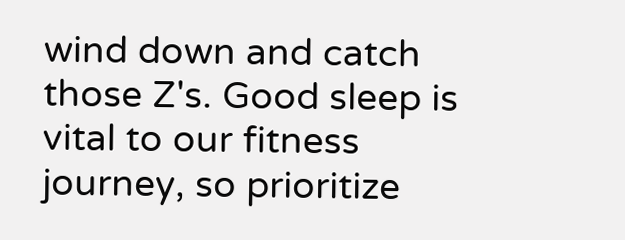wind down and catch those Z's. Good sleep is vital to our fitness journey, so prioritize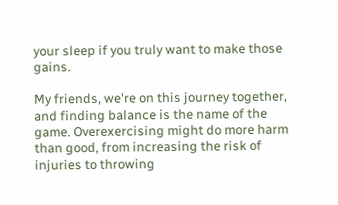your sleep if you truly want to make those gains.

My friends, we're on this journey together, and finding balance is the name of the game. Overexercising might do more harm than good, from increasing the risk of injuries to throwing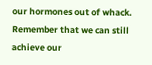our hormones out of whack. Remember that we can still achieve our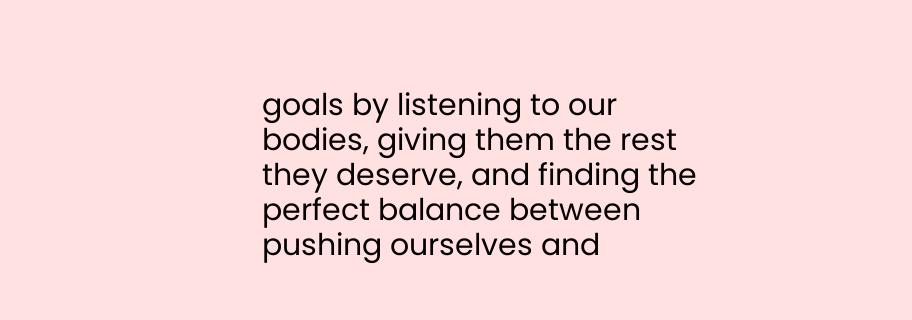goals by listening to our bodies, giving them the rest they deserve, and finding the perfect balance between pushing ourselves and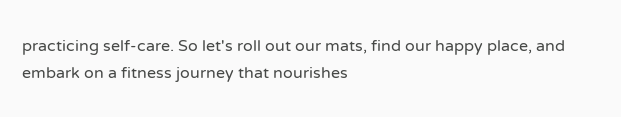practicing self-care. So let's roll out our mats, find our happy place, and embark on a fitness journey that nourishes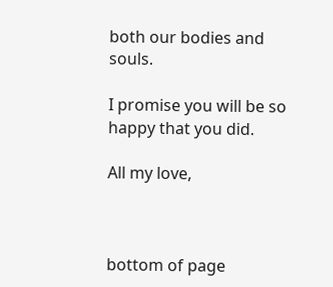both our bodies and souls.

I promise you will be so happy that you did.

All my love,



bottom of page